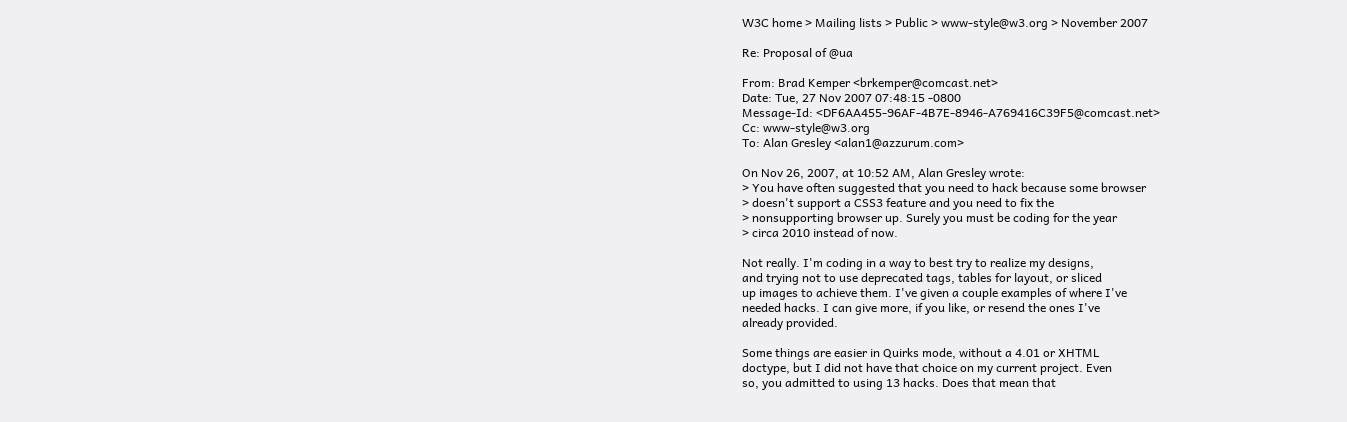W3C home > Mailing lists > Public > www-style@w3.org > November 2007

Re: Proposal of @ua

From: Brad Kemper <brkemper@comcast.net>
Date: Tue, 27 Nov 2007 07:48:15 -0800
Message-Id: <DF6AA455-96AF-4B7E-8946-A769416C39F5@comcast.net>
Cc: www-style@w3.org
To: Alan Gresley <alan1@azzurum.com>

On Nov 26, 2007, at 10:52 AM, Alan Gresley wrote:
> You have often suggested that you need to hack because some browser
> doesn't support a CSS3 feature and you need to fix the
> nonsupporting browser up. Surely you must be coding for the year
> circa 2010 instead of now.

Not really. I'm coding in a way to best try to realize my designs,
and trying not to use deprecated tags, tables for layout, or sliced
up images to achieve them. I've given a couple examples of where I've
needed hacks. I can give more, if you like, or resend the ones I've
already provided.

Some things are easier in Quirks mode, without a 4.01 or XHTML
doctype, but I did not have that choice on my current project. Even
so, you admitted to using 13 hacks. Does that mean that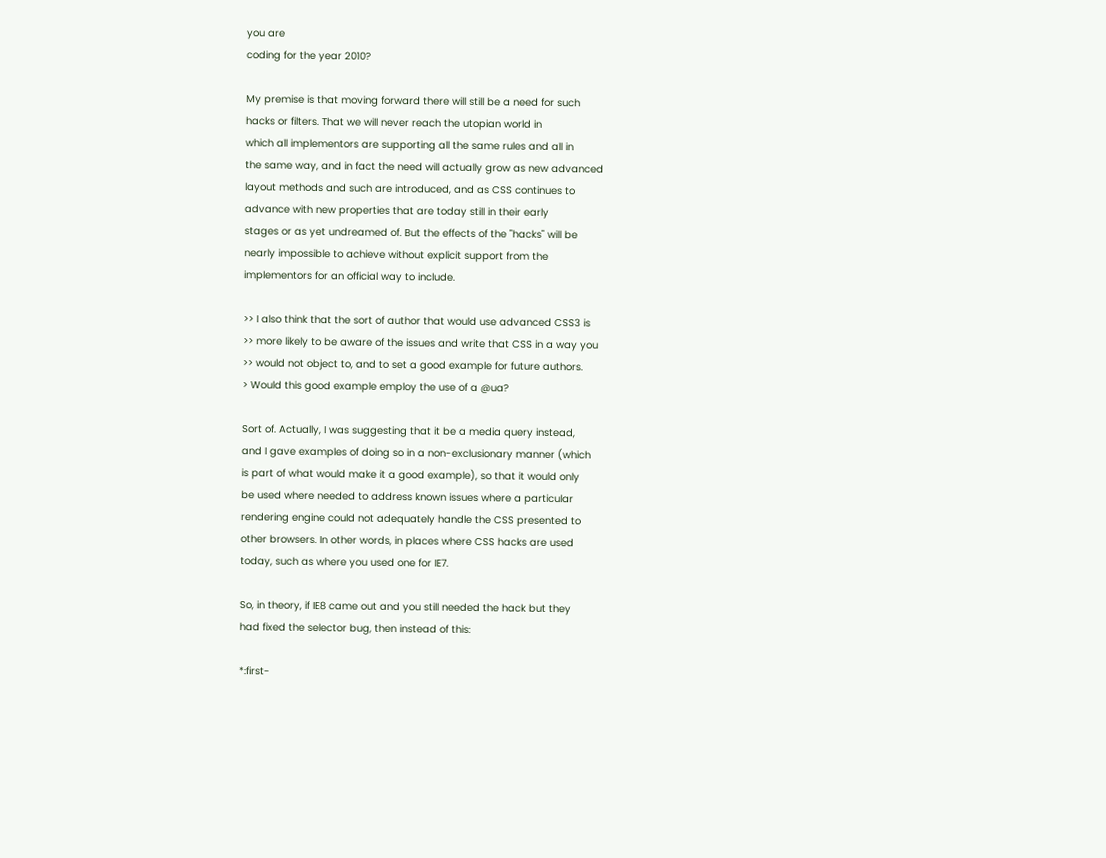you are
coding for the year 2010?

My premise is that moving forward there will still be a need for such
hacks or filters. That we will never reach the utopian world in
which all implementors are supporting all the same rules and all in
the same way, and in fact the need will actually grow as new advanced
layout methods and such are introduced, and as CSS continues to
advance with new properties that are today still in their early
stages or as yet undreamed of. But the effects of the "hacks" will be
nearly impossible to achieve without explicit support from the
implementors for an official way to include.

>> I also think that the sort of author that would use advanced CSS3 is
>> more likely to be aware of the issues and write that CSS in a way you
>> would not object to, and to set a good example for future authors.
> Would this good example employ the use of a @ua?

Sort of. Actually, I was suggesting that it be a media query instead,
and I gave examples of doing so in a non-exclusionary manner (which
is part of what would make it a good example), so that it would only
be used where needed to address known issues where a particular
rendering engine could not adequately handle the CSS presented to
other browsers. In other words, in places where CSS hacks are used
today, such as where you used one for IE7.

So, in theory, if IE8 came out and you still needed the hack but they
had fixed the selector bug, then instead of this:

*:first-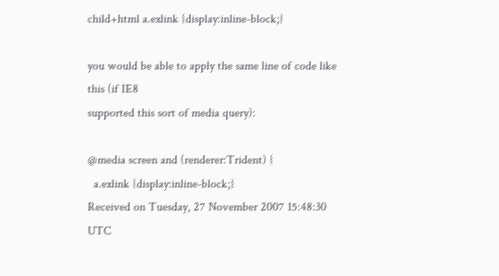child+html a.exlink {display:inline-block;}

you would be able to apply the same line of code like this (if IE8
supported this sort of media query):

@media screen and (renderer:Trident) {
  a.exlink {display:inline-block;}
Received on Tuesday, 27 November 2007 15:48:30 UTC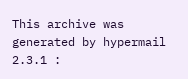This archive was generated by hypermail 2.3.1 :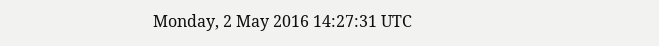Monday, 2 May 2016 14:27:31 UTC